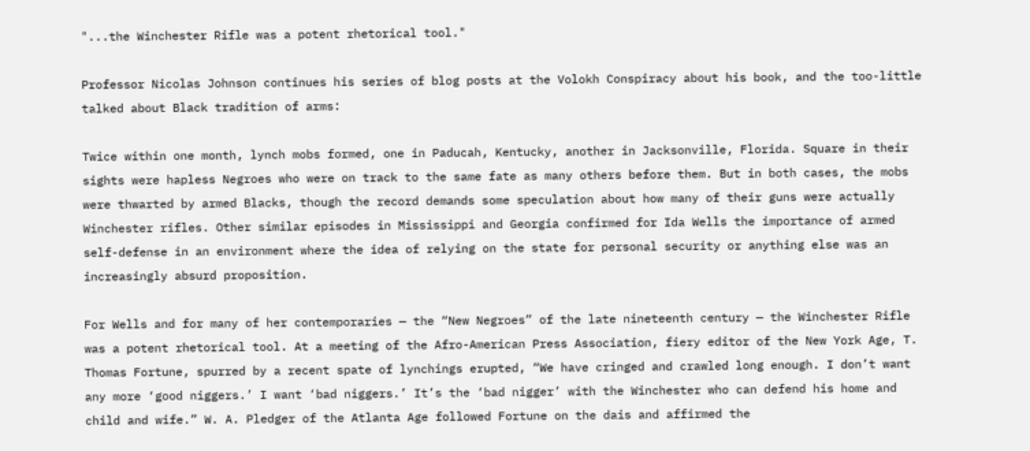"...the Winchester Rifle was a potent rhetorical tool."

Professor Nicolas Johnson continues his series of blog posts at the Volokh Conspiracy about his book, and the too-little talked about Black tradition of arms:

Twice within one month, lynch mobs formed, one in Paducah, Kentucky, another in Jacksonville, Florida. Square in their sights were hapless Negroes who were on track to the same fate as many others before them. But in both cases, the mobs were thwarted by armed Blacks, though the record demands some speculation about how many of their guns were actually Winchester rifles. Other similar episodes in Mississippi and Georgia confirmed for Ida Wells the importance of armed self-defense in an environment where the idea of relying on the state for personal security or anything else was an increasingly absurd proposition.

For Wells and for many of her contemporaries — the “New Negroes” of the late nineteenth century — the Winchester Rifle was a potent rhetorical tool. At a meeting of the Afro-American Press Association, fiery editor of the New York Age, T. Thomas Fortune, spurred by a recent spate of lynchings erupted, “We have cringed and crawled long enough. I don’t want any more ‘good niggers.’ I want ‘bad niggers.’ It’s the ‘bad nigger’ with the Winchester who can defend his home and child and wife.” W. A. Pledger of the Atlanta Age followed Fortune on the dais and affirmed the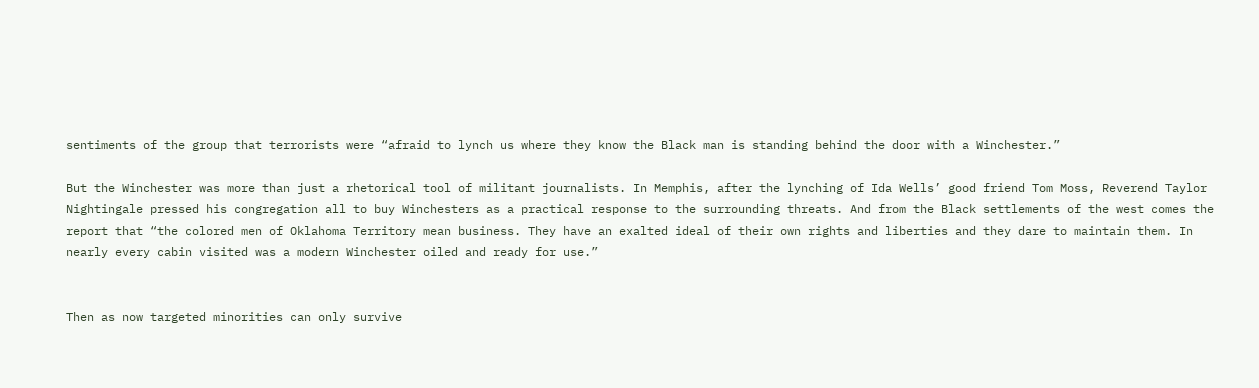sentiments of the group that terrorists were “afraid to lynch us where they know the Black man is standing behind the door with a Winchester.”

But the Winchester was more than just a rhetorical tool of militant journalists. In Memphis, after the lynching of Ida Wells’ good friend Tom Moss, Reverend Taylor Nightingale pressed his congregation all to buy Winchesters as a practical response to the surrounding threats. And from the Black settlements of the west comes the report that “the colored men of Oklahoma Territory mean business. They have an exalted ideal of their own rights and liberties and they dare to maintain them. In nearly every cabin visited was a modern Winchester oiled and ready for use.”


Then as now targeted minorities can only survive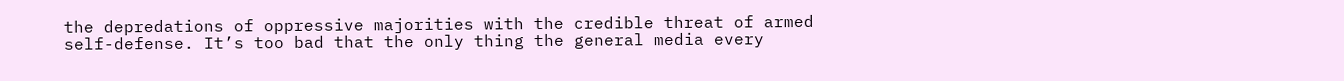the depredations of oppressive majorities with the credible threat of armed self-defense. It’s too bad that the only thing the general media every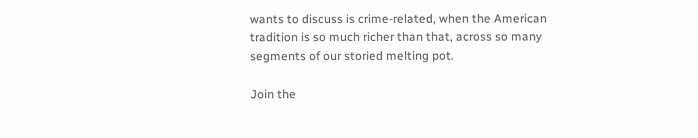wants to discuss is crime-related, when the American tradition is so much richer than that, across so many segments of our storied melting pot.

Join the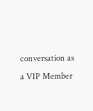conversation as a VIP Member